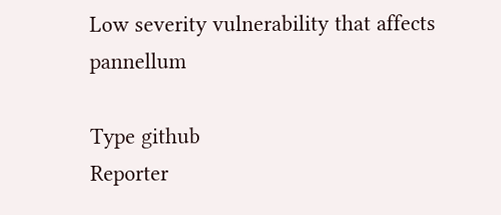Low severity vulnerability that affects pannellum

Type github
Reporter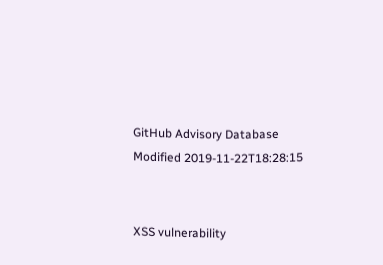GitHub Advisory Database
Modified 2019-11-22T18:28:15


XSS vulnerability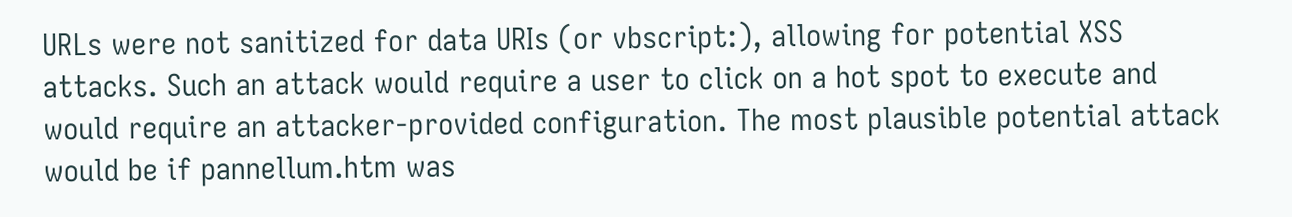URLs were not sanitized for data URIs (or vbscript:), allowing for potential XSS attacks. Such an attack would require a user to click on a hot spot to execute and would require an attacker-provided configuration. The most plausible potential attack would be if pannellum.htm was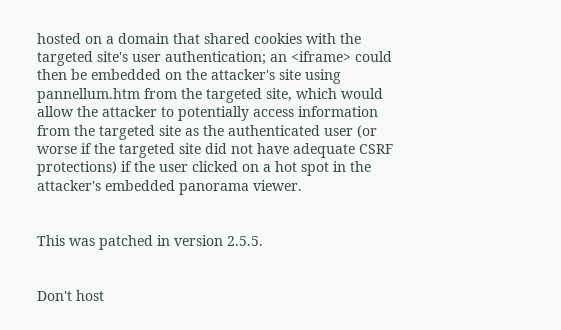hosted on a domain that shared cookies with the targeted site's user authentication; an <iframe> could then be embedded on the attacker's site using pannellum.htm from the targeted site, which would allow the attacker to potentially access information from the targeted site as the authenticated user (or worse if the targeted site did not have adequate CSRF protections) if the user clicked on a hot spot in the attacker's embedded panorama viewer.


This was patched in version 2.5.5.


Don't host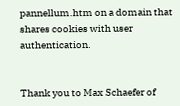pannellum.htm on a domain that shares cookies with user authentication.


Thank you to Max Schaefer of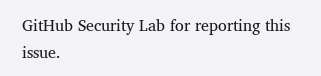GitHub Security Lab for reporting this issue.